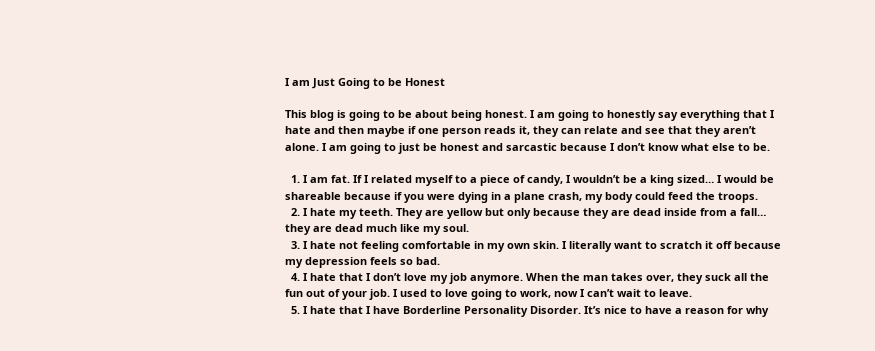I am Just Going to be Honest

This blog is going to be about being honest. I am going to honestly say everything that I hate and then maybe if one person reads it, they can relate and see that they aren’t alone. I am going to just be honest and sarcastic because I don’t know what else to be.

  1. I am fat. If I related myself to a piece of candy, I wouldn’t be a king sized… I would be shareable because if you were dying in a plane crash, my body could feed the troops.
  2. I hate my teeth. They are yellow but only because they are dead inside from a fall… they are dead much like my soul.
  3. I hate not feeling comfortable in my own skin. I literally want to scratch it off because my depression feels so bad.
  4. I hate that I don’t love my job anymore. When the man takes over, they suck all the fun out of your job. I used to love going to work, now I can’t wait to leave.
  5. I hate that I have Borderline Personality Disorder. It’s nice to have a reason for why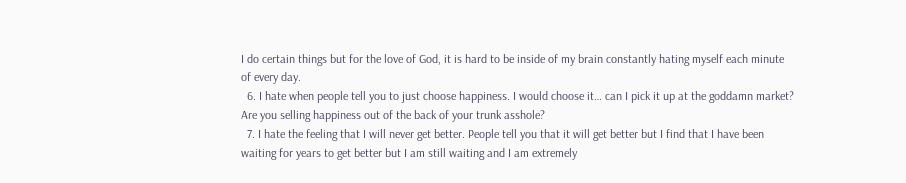I do certain things but for the love of God, it is hard to be inside of my brain constantly hating myself each minute of every day.
  6. I hate when people tell you to just choose happiness. I would choose it… can I pick it up at the goddamn market? Are you selling happiness out of the back of your trunk asshole?
  7. I hate the feeling that I will never get better. People tell you that it will get better but I find that I have been waiting for years to get better but I am still waiting and I am extremely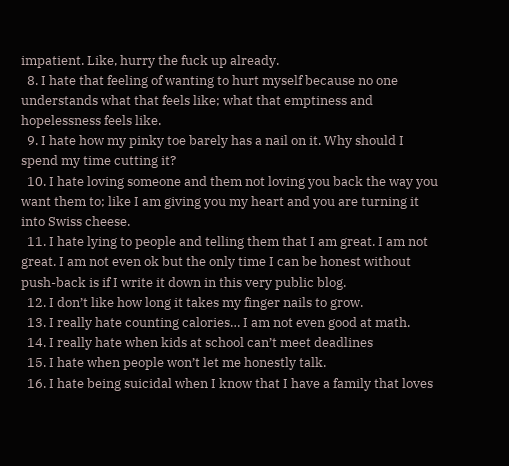impatient. Like, hurry the fuck up already.
  8. I hate that feeling of wanting to hurt myself because no one understands what that feels like; what that emptiness and hopelessness feels like.
  9. I hate how my pinky toe barely has a nail on it. Why should I spend my time cutting it?
  10. I hate loving someone and them not loving you back the way you want them to; like I am giving you my heart and you are turning it into Swiss cheese.
  11. I hate lying to people and telling them that I am great. I am not great. I am not even ok but the only time I can be honest without push-back is if I write it down in this very public blog.
  12. I don’t like how long it takes my finger nails to grow.
  13. I really hate counting calories… I am not even good at math.
  14. I really hate when kids at school can’t meet deadlines
  15. I hate when people won’t let me honestly talk.
  16. I hate being suicidal when I know that I have a family that loves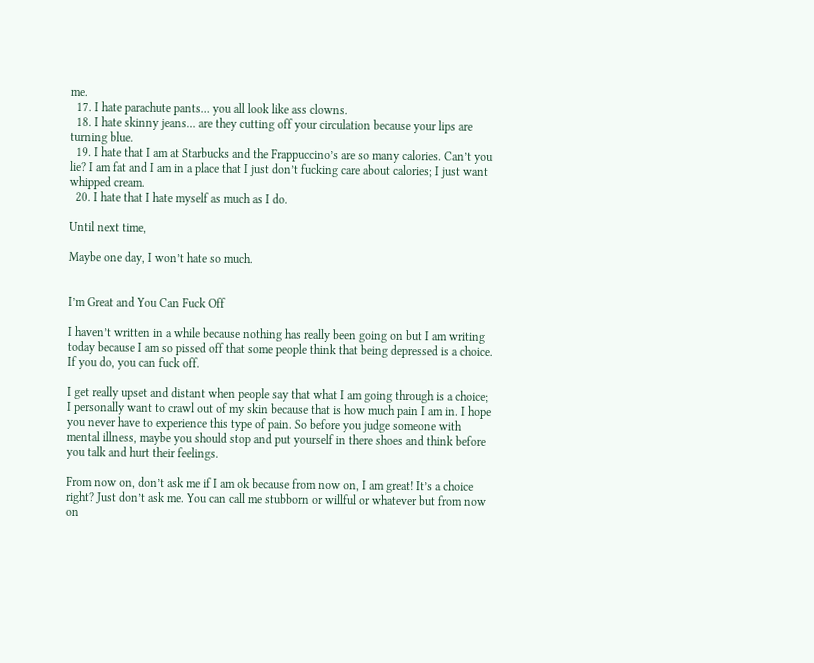me.
  17. I hate parachute pants… you all look like ass clowns.
  18. I hate skinny jeans… are they cutting off your circulation because your lips are turning blue.
  19. I hate that I am at Starbucks and the Frappuccino’s are so many calories. Can’t you lie? I am fat and I am in a place that I just don’t fucking care about calories; I just want whipped cream.
  20. I hate that I hate myself as much as I do.

Until next time,

Maybe one day, I won’t hate so much.


I’m Great and You Can Fuck Off

I haven’t written in a while because nothing has really been going on but I am writing today because I am so pissed off that some people think that being depressed is a choice. If you do, you can fuck off.

I get really upset and distant when people say that what I am going through is a choice; I personally want to crawl out of my skin because that is how much pain I am in. I hope you never have to experience this type of pain. So before you judge someone with mental illness, maybe you should stop and put yourself in there shoes and think before you talk and hurt their feelings.

From now on, don’t ask me if I am ok because from now on, I am great! It’s a choice right? Just don’t ask me. You can call me stubborn or willful or whatever but from now on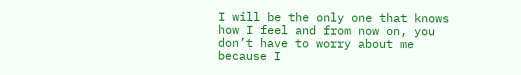I will be the only one that knows how I feel and from now on, you don’t have to worry about me because I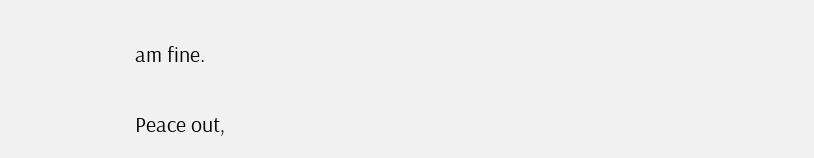am fine.

Peace out,